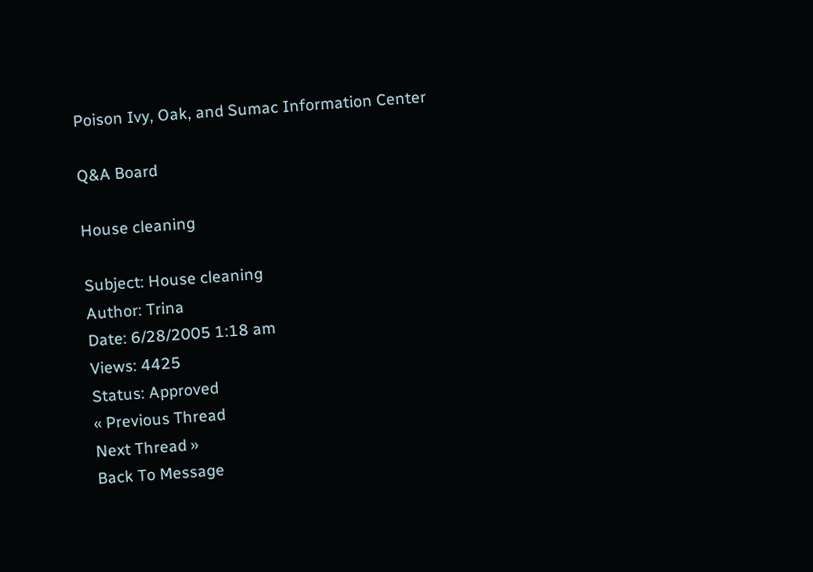Poison Ivy, Oak, and Sumac Information Center

Q&A Board

House cleaning

Subject: House cleaning
Author: Trina
Date: 6/28/2005 1:18 am
Views: 4425
Status: Approved
« Previous Thread
Next Thread »
Back To Message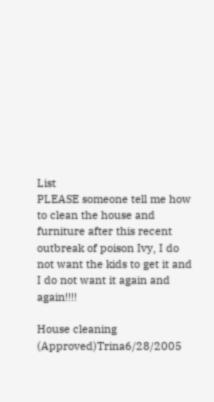List
PLEASE someone tell me how to clean the house and furniture after this recent outbreak of poison Ivy, I do not want the kids to get it and I do not want it again and again!!!!

House cleaning (Approved)Trina6/28/2005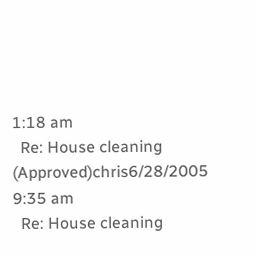1:18 am
  Re: House cleaning (Approved)chris6/28/2005 9:35 am
  Re: House cleaning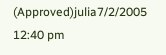(Approved)julia7/2/2005 12:40 pm